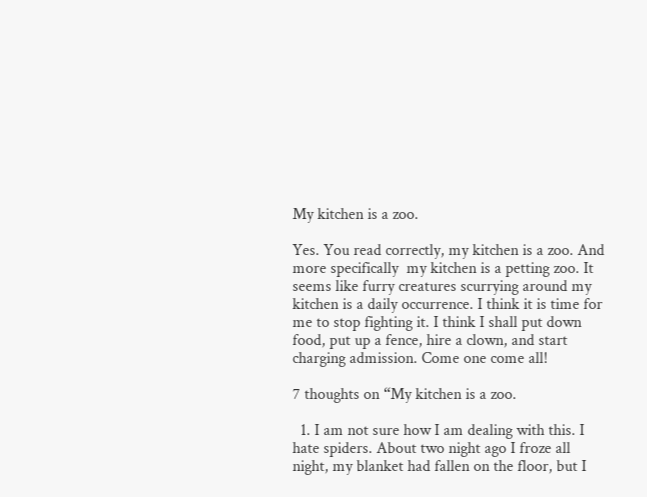My kitchen is a zoo.

Yes. You read correctly, my kitchen is a zoo. And more specifically  my kitchen is a petting zoo. It seems like furry creatures scurrying around my kitchen is a daily occurrence. I think it is time for me to stop fighting it. I think I shall put down food, put up a fence, hire a clown, and start charging admission. Come one come all!

7 thoughts on “My kitchen is a zoo.

  1. I am not sure how I am dealing with this. I hate spiders. About two night ago I froze all night, my blanket had fallen on the floor, but I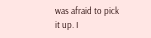was afraid to pick it up. I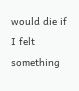would die if I felt something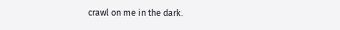crawl on me in the dark.